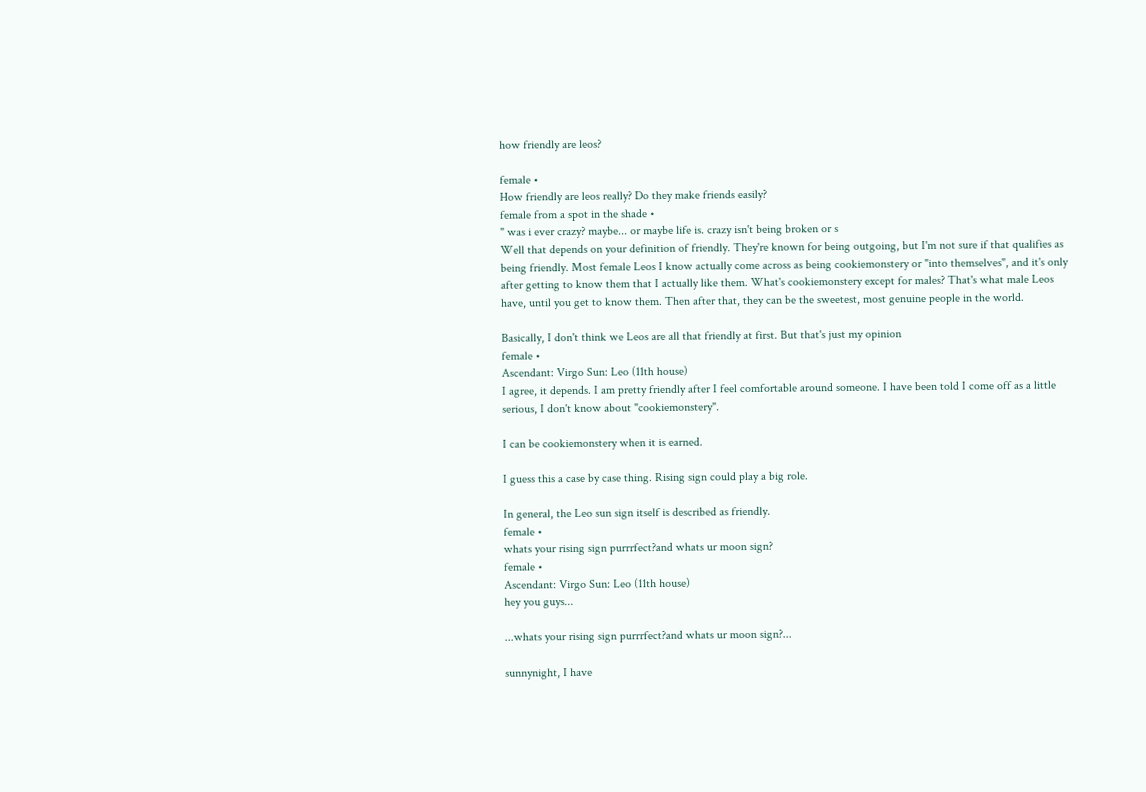how friendly are leos?

female •
How friendly are leos really? Do they make friends easily?
female from a spot in the shade •
" was i ever crazy? maybe... or maybe life is. crazy isn't being broken or s
Well that depends on your definition of friendly. They're known for being outgoing, but I'm not sure if that qualifies as being friendly. Most female Leos I know actually come across as being cookiemonstery or "into themselves", and it's only after getting to know them that I actually like them. What's cookiemonstery except for males? That's what male Leos have, until you get to know them. Then after that, they can be the sweetest, most genuine people in the world.

Basically, I don't think we Leos are all that friendly at first. But that's just my opinion
female •
Ascendant: Virgo Sun: Leo (11th house)
I agree, it depends. I am pretty friendly after I feel comfortable around someone. I have been told I come off as a little serious, I don't know about "cookiemonstery".

I can be cookiemonstery when it is earned.

I guess this a case by case thing. Rising sign could play a big role.

In general, the Leo sun sign itself is described as friendly.
female •
whats your rising sign purrrfect?and whats ur moon sign?
female •
Ascendant: Virgo Sun: Leo (11th house)
hey you guys...

...whats your rising sign purrrfect?and whats ur moon sign?...

sunnynight, I have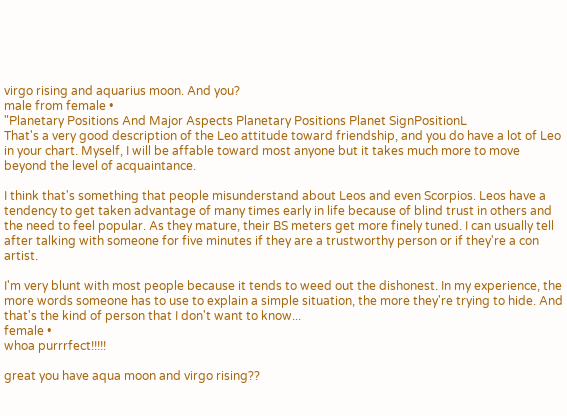virgo rising and aquarius moon. And you?
male from female •
"Planetary Positions And Major Aspects Planetary Positions Planet SignPositionL
That's a very good description of the Leo attitude toward friendship, and you do have a lot of Leo in your chart. Myself, I will be affable toward most anyone but it takes much more to move beyond the level of acquaintance.

I think that's something that people misunderstand about Leos and even Scorpios. Leos have a tendency to get taken advantage of many times early in life because of blind trust in others and the need to feel popular. As they mature, their BS meters get more finely tuned. I can usually tell after talking with someone for five minutes if they are a trustworthy person or if they're a con artist.

I'm very blunt with most people because it tends to weed out the dishonest. In my experience, the more words someone has to use to explain a simple situation, the more they're trying to hide. And that's the kind of person that I don't want to know...
female •
whoa purrrfect!!!!!

great you have aqua moon and virgo rising??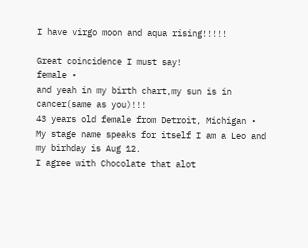I have virgo moon and aqua rising!!!!!

Great coincidence I must say!
female •
and yeah in my birth chart,my sun is in cancer(same as you)!!!
43 years old female from Detroit, Michigan •
My stage name speaks for itself I am a Leo and my birhday is Aug 12.
I agree with Chocolate that alot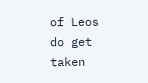of Leos do get taken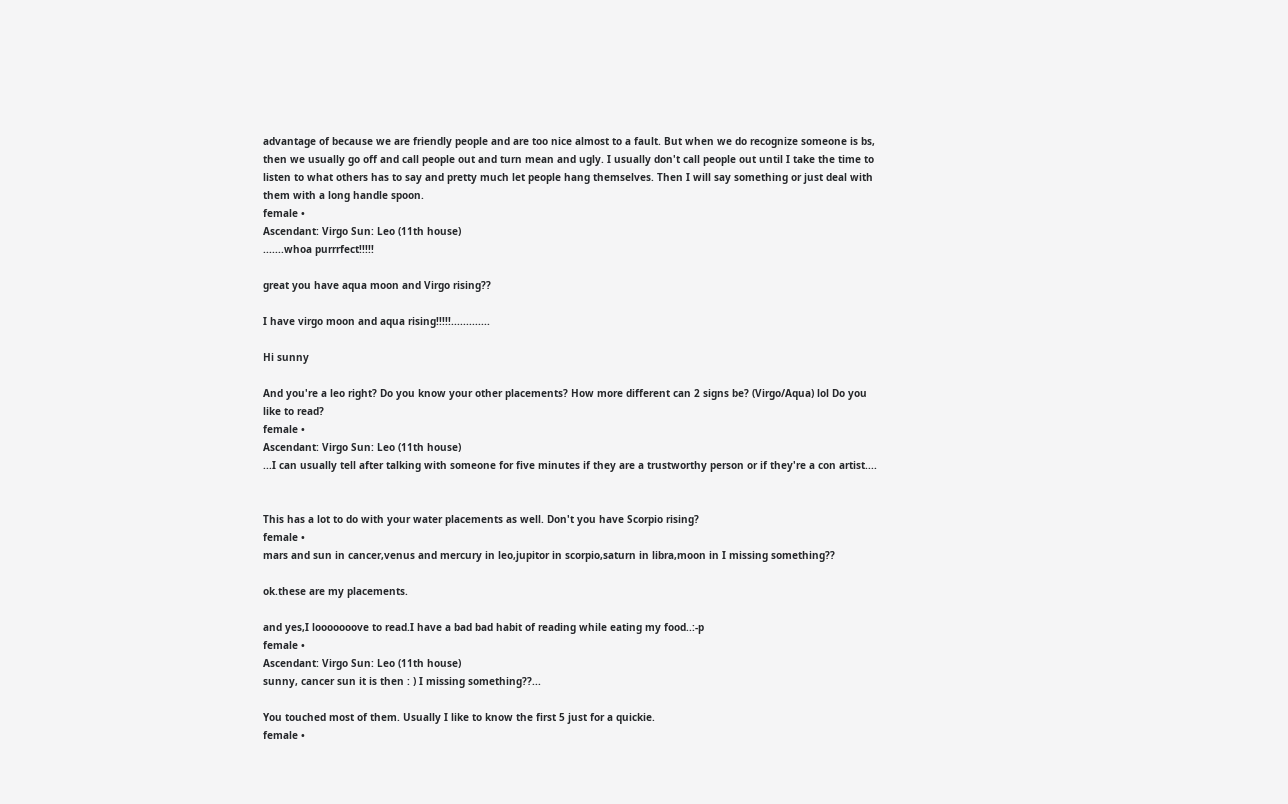advantage of because we are friendly people and are too nice almost to a fault. But when we do recognize someone is bs, then we usually go off and call people out and turn mean and ugly. I usually don't call people out until I take the time to listen to what others has to say and pretty much let people hang themselves. Then I will say something or just deal with them with a long handle spoon.
female •
Ascendant: Virgo Sun: Leo (11th house)
.......whoa purrrfect!!!!!

great you have aqua moon and Virgo rising??

I have virgo moon and aqua rising!!!!!.............

Hi sunny

And you're a leo right? Do you know your other placements? How more different can 2 signs be? (Virgo/Aqua) lol Do you like to read?
female •
Ascendant: Virgo Sun: Leo (11th house)
...I can usually tell after talking with someone for five minutes if they are a trustworthy person or if they're a con artist....


This has a lot to do with your water placements as well. Don't you have Scorpio rising?
female •
mars and sun in cancer,venus and mercury in leo,jupitor in scorpio,saturn in libra,moon in I missing something??

ok.these are my placements.

and yes,I looooooove to read.I have a bad bad habit of reading while eating my food..:-p
female •
Ascendant: Virgo Sun: Leo (11th house)
sunny, cancer sun it is then : ) I missing something??...

You touched most of them. Usually I like to know the first 5 just for a quickie.
female •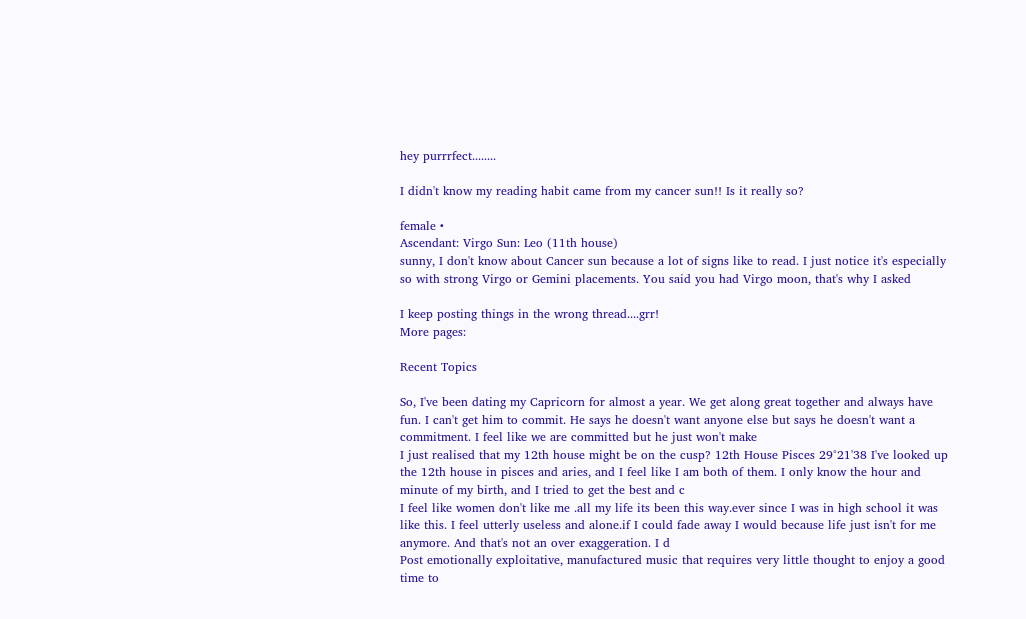hey purrrfect........

I didn't know my reading habit came from my cancer sun!! Is it really so?

female •
Ascendant: Virgo Sun: Leo (11th house)
sunny, I don't know about Cancer sun because a lot of signs like to read. I just notice it's especially so with strong Virgo or Gemini placements. You said you had Virgo moon, that's why I asked

I keep posting things in the wrong thread....grr!
More pages:

Recent Topics

So, I've been dating my Capricorn for almost a year. We get along great together and always have fun. I can't get him to commit. He says he doesn't want anyone else but says he doesn't want a commitment. I feel like we are committed but he just won't make
I just realised that my 12th house might be on the cusp? 12th House Pisces 29°21'38 I've looked up the 12th house in pisces and aries, and I feel like I am both of them. I only know the hour and minute of my birth, and I tried to get the best and c
I feel like women don't like me .all my life its been this way.ever since I was in high school it was like this. I feel utterly useless and alone.if I could fade away I would because life just isn't for me anymore. And that's not an over exaggeration. I d
Post emotionally exploitative, manufactured music that requires very little thought to enjoy a good time to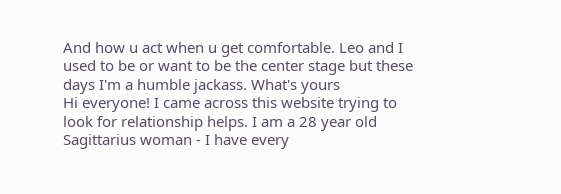And how u act when u get comfortable. Leo and I used to be or want to be the center stage but these days I'm a humble jackass. What's yours
Hi everyone! I came across this website trying to look for relationship helps. I am a 28 year old Sagittarius woman - I have every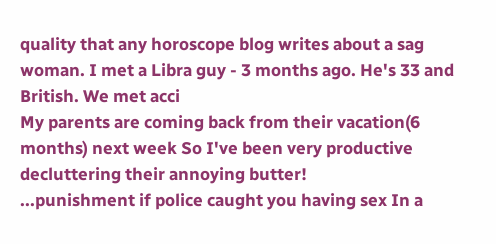quality that any horoscope blog writes about a sag woman. I met a Libra guy - 3 months ago. He's 33 and British. We met acci
My parents are coming back from their vacation(6 months) next week So I've been very productive decluttering their annoying butter!
...punishment if police caught you having sex In a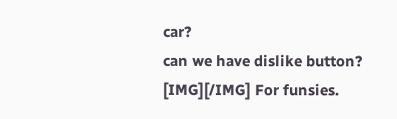car?
can we have dislike button?
[IMG][/IMG] For funsies.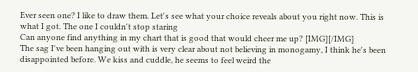Ever seen one? I like to draw them. Let's see what your choice reveals about you right now. This is what I got. The one I couldn't stop staring
Can anyone find anything in my chart that is good that would cheer me up? [IMG][/IMG]
The sag I've been hanging out with is very clear about not believing in monogamy, I think he's been disappointed before. We kiss and cuddle, he seems to feel weird the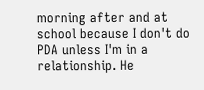morning after and at school because I don't do PDA unless I'm in a relationship. He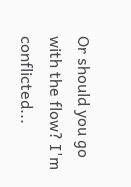Or should you go with the flow? I'm conflicted...